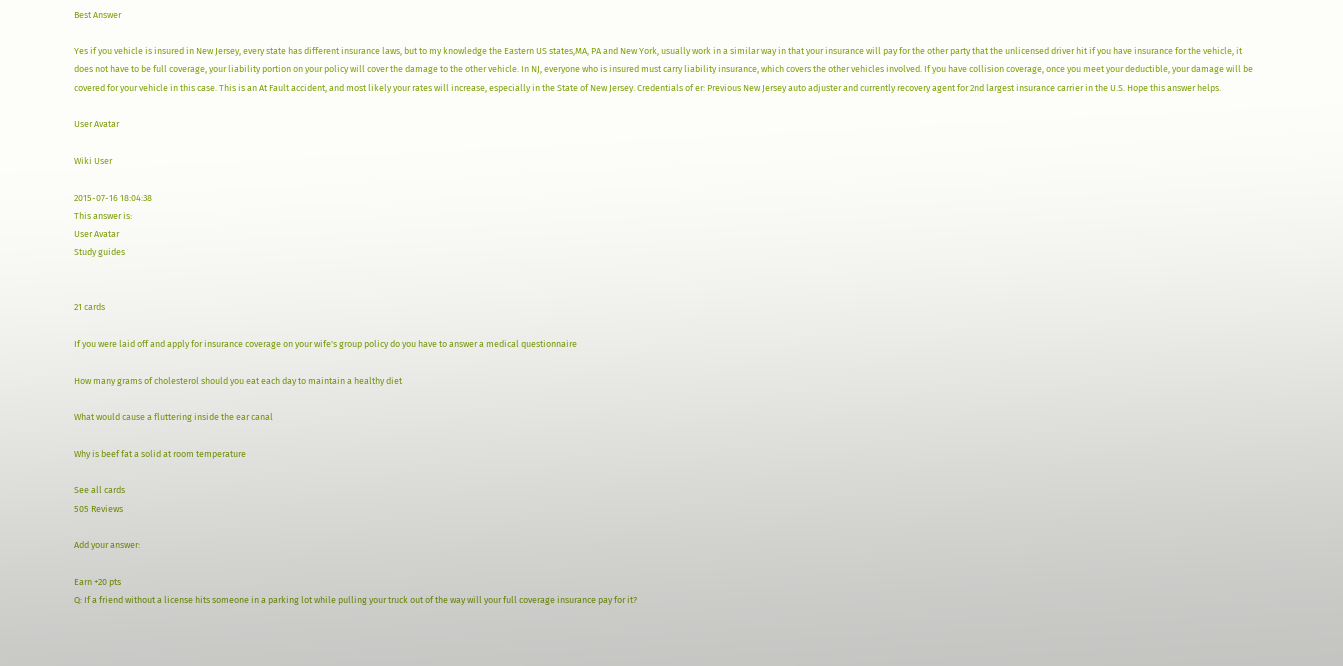Best Answer

Yes if you vehicle is insured in New Jersey, every state has different insurance laws, but to my knowledge the Eastern US states,MA, PA and New York, usually work in a similar way in that your insurance will pay for the other party that the unlicensed driver hit if you have insurance for the vehicle, it does not have to be full coverage, your liability portion on your policy will cover the damage to the other vehicle. In NJ, everyone who is insured must carry liability insurance, which covers the other vehicles involved. If you have collision coverage, once you meet your deductible, your damage will be covered for your vehicle in this case. This is an At Fault accident, and most likely your rates will increase, especially in the State of New Jersey. Credentials of er: Previous New Jersey auto adjuster and currently recovery agent for 2nd largest insurance carrier in the U.S. Hope this answer helps.

User Avatar

Wiki User

2015-07-16 18:04:38
This answer is:
User Avatar
Study guides


21 cards

If you were laid off and apply for insurance coverage on your wife's group policy do you have to answer a medical questionnaire

How many grams of cholesterol should you eat each day to maintain a healthy diet

What would cause a fluttering inside the ear canal

Why is beef fat a solid at room temperature

See all cards
505 Reviews

Add your answer:

Earn +20 pts
Q: If a friend without a license hits someone in a parking lot while pulling your truck out of the way will your full coverage insurance pay for it?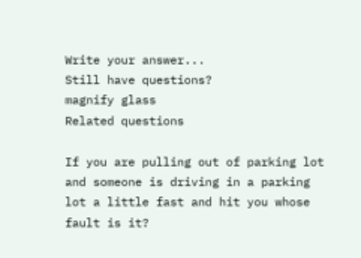Write your answer...
Still have questions?
magnify glass
Related questions

If you are pulling out of parking lot and someone is driving in a parking lot a little fast and hit you whose fault is it?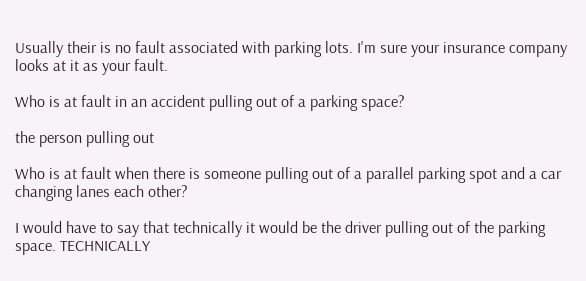Usually their is no fault associated with parking lots. I'm sure your insurance company looks at it as your fault.

Who is at fault in an accident pulling out of a parking space?

the person pulling out

Who is at fault when there is someone pulling out of a parallel parking spot and a car changing lanes each other?

I would have to say that technically it would be the driver pulling out of the parking space. TECHNICALLY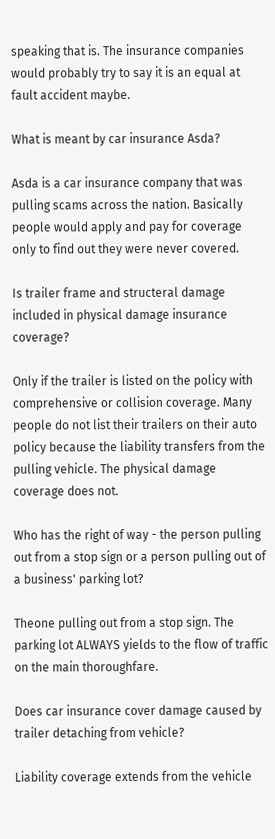speaking that is. The insurance companies would probably try to say it is an equal at fault accident maybe.

What is meant by car insurance Asda?

Asda is a car insurance company that was pulling scams across the nation. Basically people would apply and pay for coverage only to find out they were never covered.

Is trailer frame and structeral damage included in physical damage insurance coverage?

Only if the trailer is listed on the policy with comprehensive or collision coverage. Many people do not list their trailers on their auto policy because the liability transfers from the pulling vehicle. The physical damage coverage does not.

Who has the right of way - the person pulling out from a stop sign or a person pulling out of a business' parking lot?

Theone pulling out from a stop sign. The parking lot ALWAYS yields to the flow of traffic on the main thoroughfare.

Does car insurance cover damage caused by trailer detaching from vehicle?

Liability coverage extends from the vehicle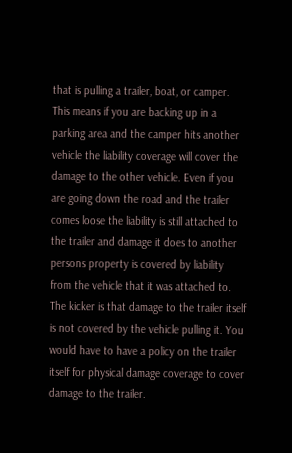that is pulling a trailer, boat, or camper. This means if you are backing up in a parking area and the camper hits another vehicle the liability coverage will cover the damage to the other vehicle. Even if you are going down the road and the trailer comes loose the liability is still attached to the trailer and damage it does to another persons property is covered by liability from the vehicle that it was attached to. The kicker is that damage to the trailer itself is not covered by the vehicle pulling it. You would have to have a policy on the trailer itself for physical damage coverage to cover damage to the trailer.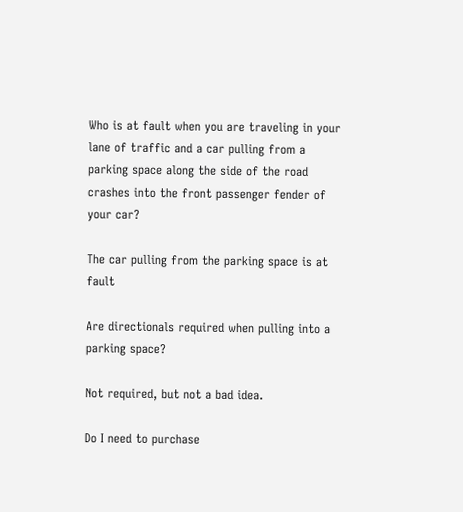Who is at fault when you are traveling in your lane of traffic and a car pulling from a parking space along the side of the road crashes into the front passenger fender of your car?

The car pulling from the parking space is at fault

Are directionals required when pulling into a parking space?

Not required, but not a bad idea.

Do I need to purchase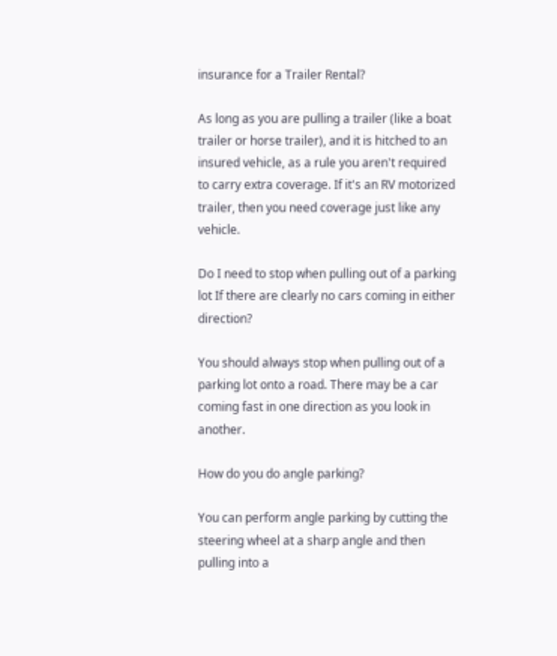insurance for a Trailer Rental?

As long as you are pulling a trailer (like a boat trailer or horse trailer), and it is hitched to an insured vehicle, as a rule you aren't required to carry extra coverage. If it's an RV motorized trailer, then you need coverage just like any vehicle.

Do I need to stop when pulling out of a parking lot If there are clearly no cars coming in either direction?

You should always stop when pulling out of a parking lot onto a road. There may be a car coming fast in one direction as you look in another.

How do you do angle parking?

You can perform angle parking by cutting the steering wheel at a sharp angle and then pulling into a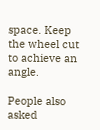space. Keep the wheel cut to achieve an angle.

People also asked